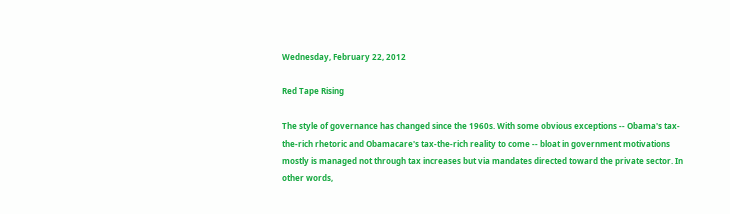Wednesday, February 22, 2012

Red Tape Rising

The style of governance has changed since the 1960s. With some obvious exceptions -- Obama's tax-the-rich rhetoric and Obamacare's tax-the-rich reality to come -- bloat in government motivations mostly is managed not through tax increases but via mandates directed toward the private sector. In other words,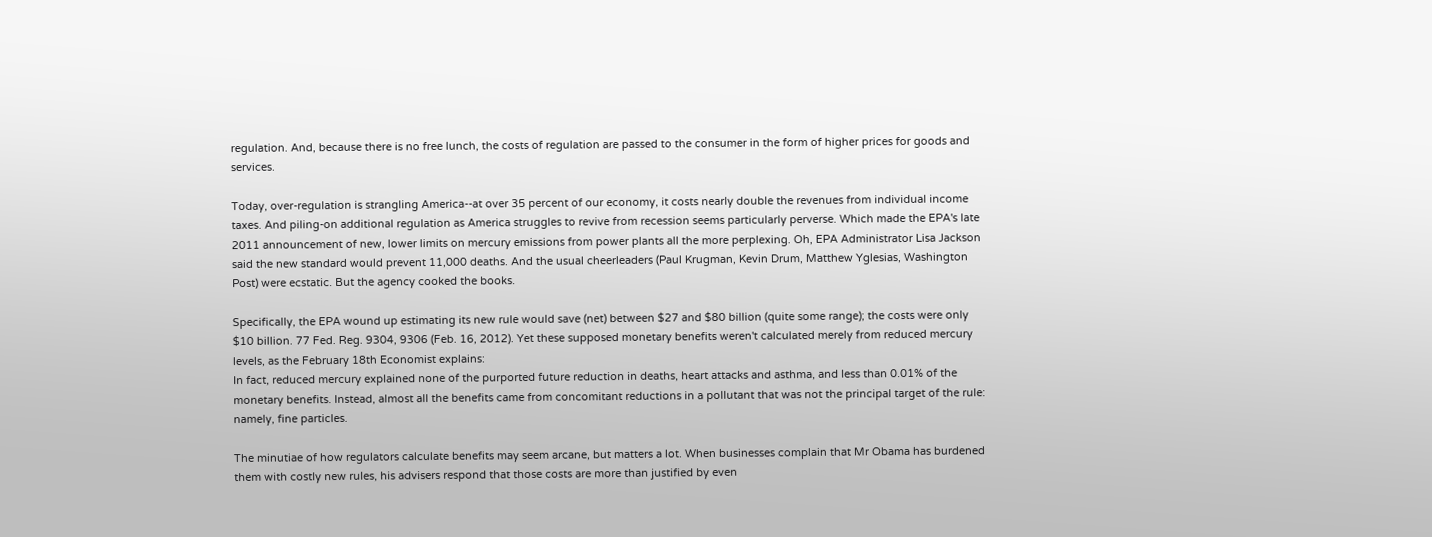regulation. And, because there is no free lunch, the costs of regulation are passed to the consumer in the form of higher prices for goods and services.

Today, over-regulation is strangling America--at over 35 percent of our economy, it costs nearly double the revenues from individual income taxes. And piling-on additional regulation as America struggles to revive from recession seems particularly perverse. Which made the EPA's late 2011 announcement of new, lower limits on mercury emissions from power plants all the more perplexing. Oh, EPA Administrator Lisa Jackson said the new standard would prevent 11,000 deaths. And the usual cheerleaders (Paul Krugman, Kevin Drum, Matthew Yglesias, Washington Post) were ecstatic. But the agency cooked the books.

Specifically, the EPA wound up estimating its new rule would save (net) between $27 and $80 billion (quite some range); the costs were only $10 billion. 77 Fed. Reg. 9304, 9306 (Feb. 16, 2012). Yet these supposed monetary benefits weren't calculated merely from reduced mercury levels, as the February 18th Economist explains:
In fact, reduced mercury explained none of the purported future reduction in deaths, heart attacks and asthma, and less than 0.01% of the monetary benefits. Instead, almost all the benefits came from concomitant reductions in a pollutant that was not the principal target of the rule: namely, fine particles.

The minutiae of how regulators calculate benefits may seem arcane, but matters a lot. When businesses complain that Mr Obama has burdened them with costly new rules, his advisers respond that those costs are more than justified by even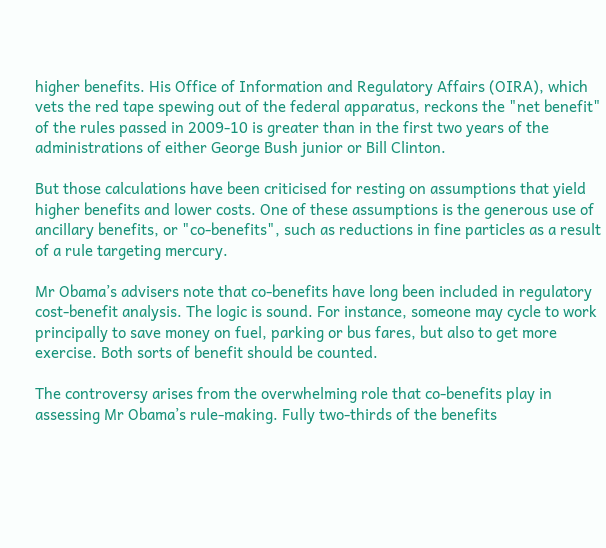higher benefits. His Office of Information and Regulatory Affairs (OIRA), which vets the red tape spewing out of the federal apparatus, reckons the "net benefit" of the rules passed in 2009-10 is greater than in the first two years of the administrations of either George Bush junior or Bill Clinton.

But those calculations have been criticised for resting on assumptions that yield higher benefits and lower costs. One of these assumptions is the generous use of ancillary benefits, or "co-benefits", such as reductions in fine particles as a result of a rule targeting mercury.

Mr Obama’s advisers note that co-benefits have long been included in regulatory cost-benefit analysis. The logic is sound. For instance, someone may cycle to work principally to save money on fuel, parking or bus fares, but also to get more exercise. Both sorts of benefit should be counted.

The controversy arises from the overwhelming role that co-benefits play in assessing Mr Obama’s rule-making. Fully two-thirds of the benefits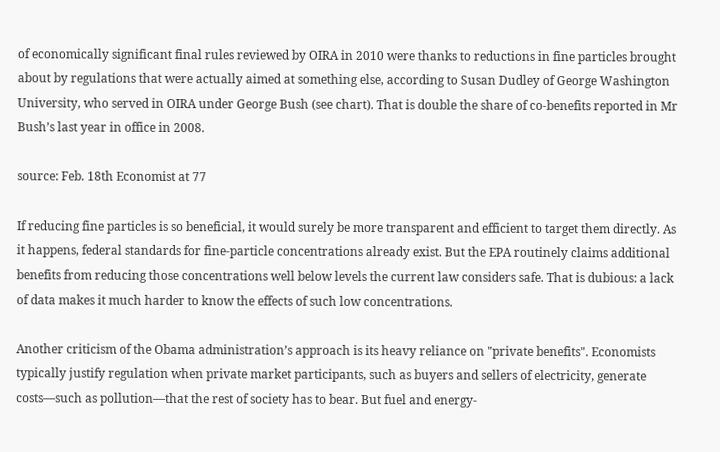of economically significant final rules reviewed by OIRA in 2010 were thanks to reductions in fine particles brought about by regulations that were actually aimed at something else, according to Susan Dudley of George Washington University, who served in OIRA under George Bush (see chart). That is double the share of co-benefits reported in Mr Bush’s last year in office in 2008.

source: Feb. 18th Economist at 77

If reducing fine particles is so beneficial, it would surely be more transparent and efficient to target them directly. As it happens, federal standards for fine-particle concentrations already exist. But the EPA routinely claims additional benefits from reducing those concentrations well below levels the current law considers safe. That is dubious: a lack of data makes it much harder to know the effects of such low concentrations.

Another criticism of the Obama administration’s approach is its heavy reliance on "private benefits". Economists typically justify regulation when private market participants, such as buyers and sellers of electricity, generate costs—such as pollution—that the rest of society has to bear. But fuel and energy-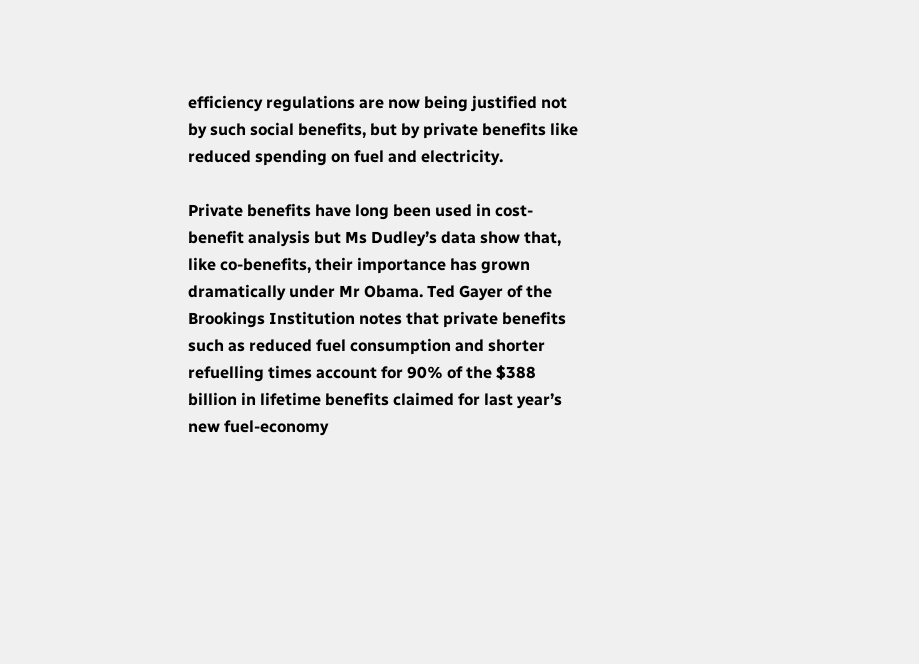efficiency regulations are now being justified not by such social benefits, but by private benefits like reduced spending on fuel and electricity.

Private benefits have long been used in cost-benefit analysis but Ms Dudley’s data show that, like co-benefits, their importance has grown dramatically under Mr Obama. Ted Gayer of the Brookings Institution notes that private benefits such as reduced fuel consumption and shorter refuelling times account for 90% of the $388 billion in lifetime benefits claimed for last year’s new fuel-economy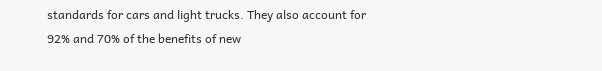standards for cars and light trucks. They also account for 92% and 70% of the benefits of new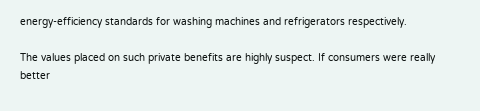energy-efficiency standards for washing machines and refrigerators respectively.

The values placed on such private benefits are highly suspect. If consumers were really better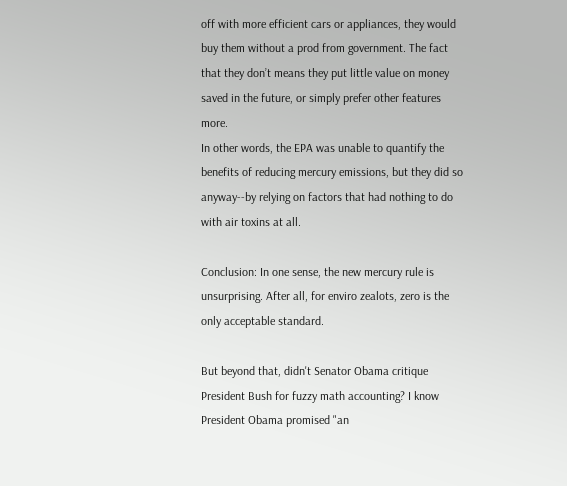off with more efficient cars or appliances, they would buy them without a prod from government. The fact that they don’t means they put little value on money saved in the future, or simply prefer other features more.
In other words, the EPA was unable to quantify the benefits of reducing mercury emissions, but they did so anyway--by relying on factors that had nothing to do with air toxins at all.

Conclusion: In one sense, the new mercury rule is unsurprising. After all, for enviro zealots, zero is the only acceptable standard.

But beyond that, didn't Senator Obama critique President Bush for fuzzy math accounting? I know President Obama promised "an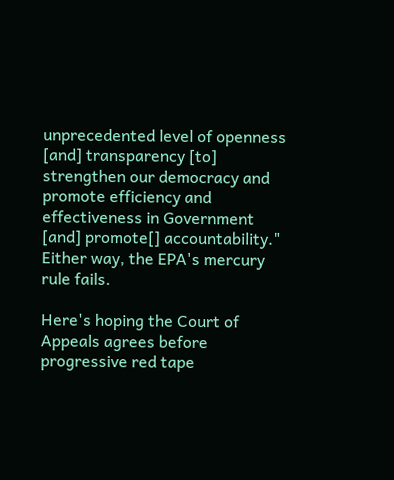unprecedented level of openness [and] transparency [to] strengthen our democracy and promote efficiency and effectiveness in Government [and] promote[] accountability." Either way, the EPA's mercury rule fails.

Here's hoping the Court of Appeals agrees before progressive red tape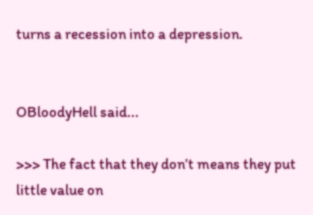turns a recession into a depression.


OBloodyHell said...

>>> The fact that they don’t means they put little value on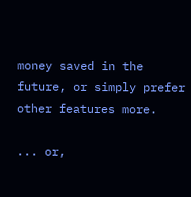money saved in the future, or simply prefer other features more.

... or,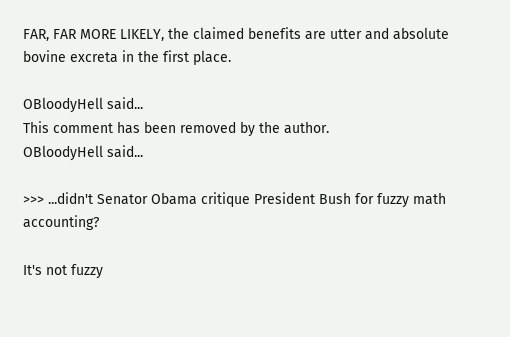FAR, FAR MORE LIKELY, the claimed benefits are utter and absolute bovine excreta in the first place.

OBloodyHell said...
This comment has been removed by the author.
OBloodyHell said...

>>> ...didn't Senator Obama critique President Bush for fuzzy math accounting?

It's not fuzzy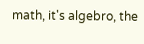math, it's algebro, the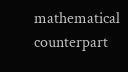mathematical counterpart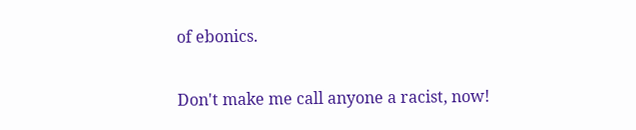of ebonics.

Don't make me call anyone a racist, now!